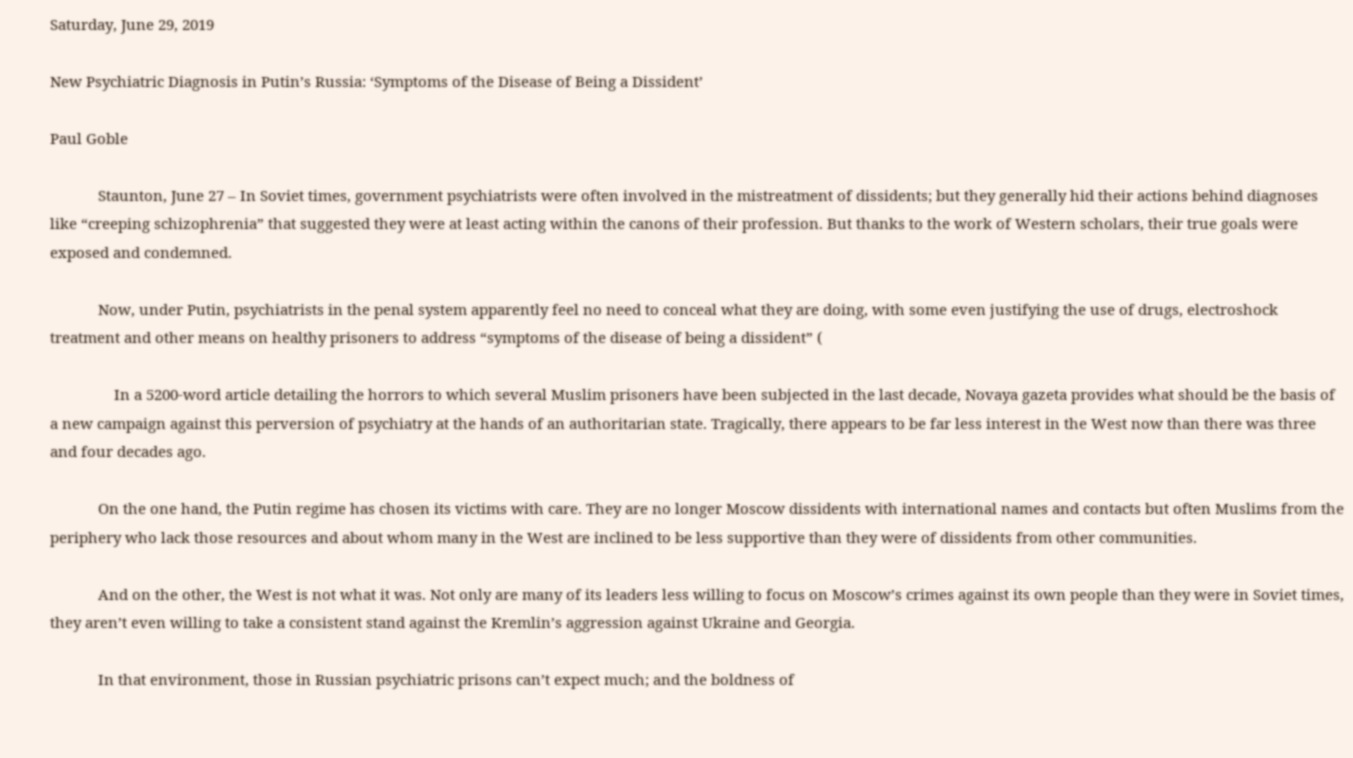Saturday, June 29, 2019

New Psychiatric Diagnosis in Putin’s Russia: ‘Symptoms of the Disease of Being a Dissident’

Paul Goble

            Staunton, June 27 – In Soviet times, government psychiatrists were often involved in the mistreatment of dissidents; but they generally hid their actions behind diagnoses like “creeping schizophrenia” that suggested they were at least acting within the canons of their profession. But thanks to the work of Western scholars, their true goals were exposed and condemned.

            Now, under Putin, psychiatrists in the penal system apparently feel no need to conceal what they are doing, with some even justifying the use of drugs, electroshock treatment and other means on healthy prisoners to address “symptoms of the disease of being a dissident” (

                In a 5200-word article detailing the horrors to which several Muslim prisoners have been subjected in the last decade, Novaya gazeta provides what should be the basis of a new campaign against this perversion of psychiatry at the hands of an authoritarian state. Tragically, there appears to be far less interest in the West now than there was three and four decades ago.

            On the one hand, the Putin regime has chosen its victims with care. They are no longer Moscow dissidents with international names and contacts but often Muslims from the periphery who lack those resources and about whom many in the West are inclined to be less supportive than they were of dissidents from other communities.

            And on the other, the West is not what it was. Not only are many of its leaders less willing to focus on Moscow’s crimes against its own people than they were in Soviet times, they aren’t even willing to take a consistent stand against the Kremlin’s aggression against Ukraine and Georgia.

            In that environment, those in Russian psychiatric prisons can’t expect much; and the boldness of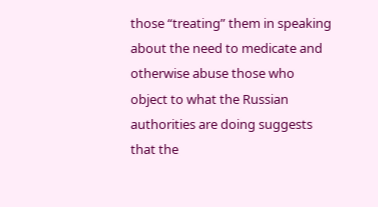those “treating” them in speaking about the need to medicate and otherwise abuse those who object to what the Russian authorities are doing suggests that the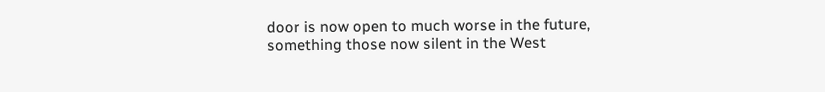door is now open to much worse in the future, something those now silent in the West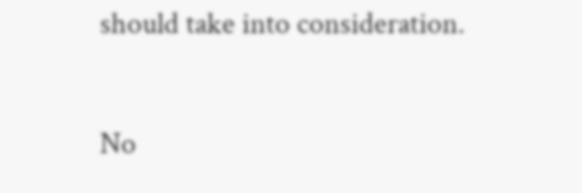should take into consideration.

No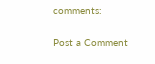comments:

Post a Comment